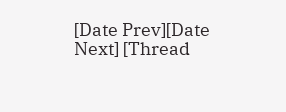[Date Prev][Date Next] [Thread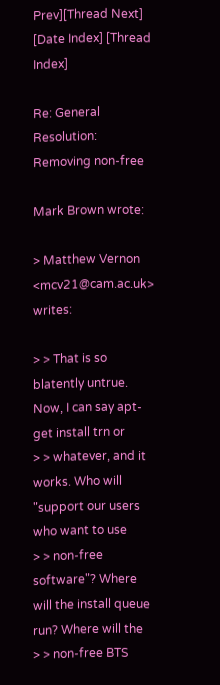Prev][Thread Next] [Date Index] [Thread Index]

Re: General Resolution: Removing non-free

Mark Brown wrote:

> Matthew Vernon <mcv21@cam.ac.uk> writes:

> > That is so blatently untrue. Now, I can say apt-get install trn or
> > whatever, and it works. Who will "support our users who want to use
> > non-free software"? Where will the install queue run? Where will the
> > non-free BTS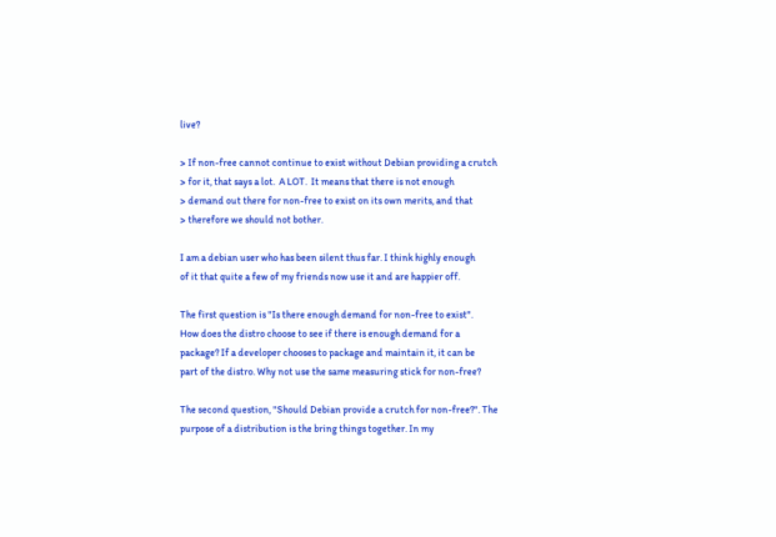live?

> If non-free cannot continue to exist without Debian providing a crutch
> for it, that says a lot.  A LOT.  It means that there is not enough
> demand out there for non-free to exist on its own merits, and that
> therefore we should not bother.

I am a debian user who has been silent thus far. I think highly enough
of it that quite a few of my friends now use it and are happier off.

The first question is "Is there enough demand for non-free to exist".
How does the distro choose to see if there is enough demand for a
package? If a developer chooses to package and maintain it, it can be
part of the distro. Why not use the same measuring stick for non-free?

The second question, "Should Debian provide a crutch for non-free?". The
purpose of a distribution is the bring things together. In my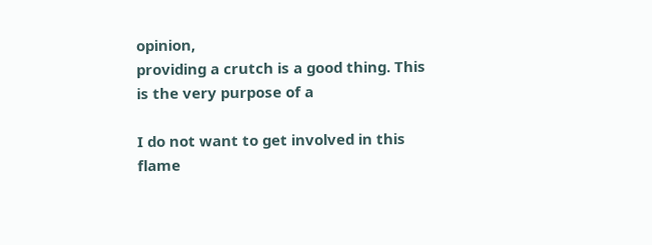opinion,
providing a crutch is a good thing. This is the very purpose of a

I do not want to get involved in this flame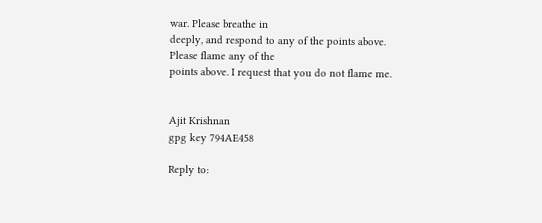war. Please breathe in
deeply, and respond to any of the points above. Please flame any of the
points above. I request that you do not flame me.


Ajit Krishnan
gpg key 794AE458

Reply to: